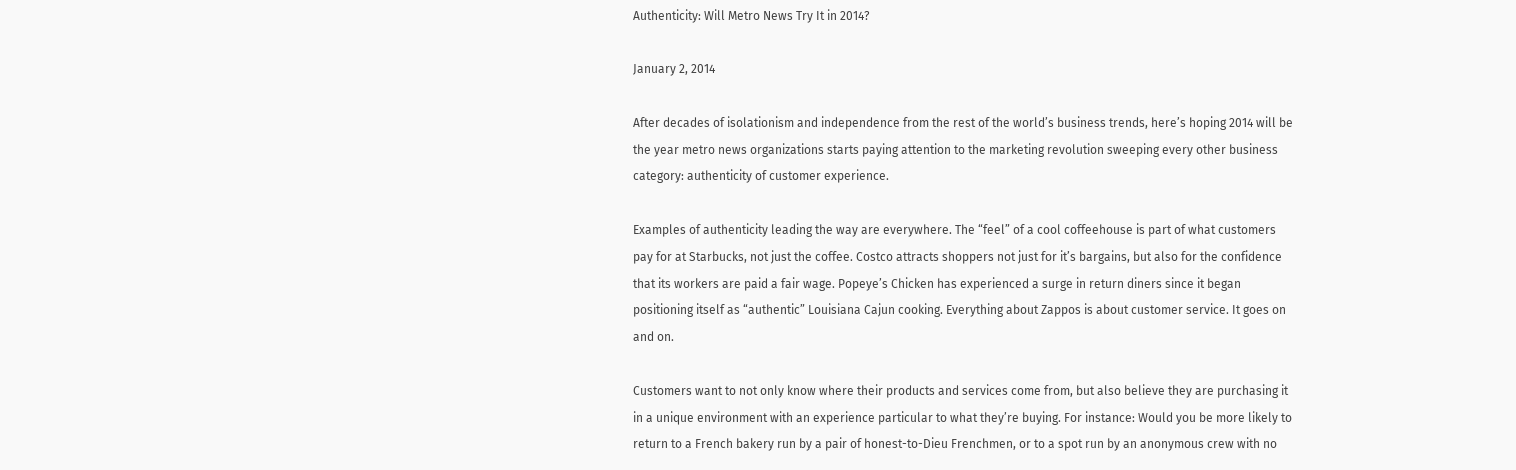Authenticity: Will Metro News Try It in 2014?

January 2, 2014

After decades of isolationism and independence from the rest of the world’s business trends, here’s hoping 2014 will be the year metro news organizations starts paying attention to the marketing revolution sweeping every other business category: authenticity of customer experience.

Examples of authenticity leading the way are everywhere. The “feel” of a cool coffeehouse is part of what customers pay for at Starbucks, not just the coffee. Costco attracts shoppers not just for it’s bargains, but also for the confidence that its workers are paid a fair wage. Popeye’s Chicken has experienced a surge in return diners since it began positioning itself as “authentic” Louisiana Cajun cooking. Everything about Zappos is about customer service. It goes on and on.

Customers want to not only know where their products and services come from, but also believe they are purchasing it in a unique environment with an experience particular to what they’re buying. For instance: Would you be more likely to return to a French bakery run by a pair of honest-to-Dieu Frenchmen, or to a spot run by an anonymous crew with no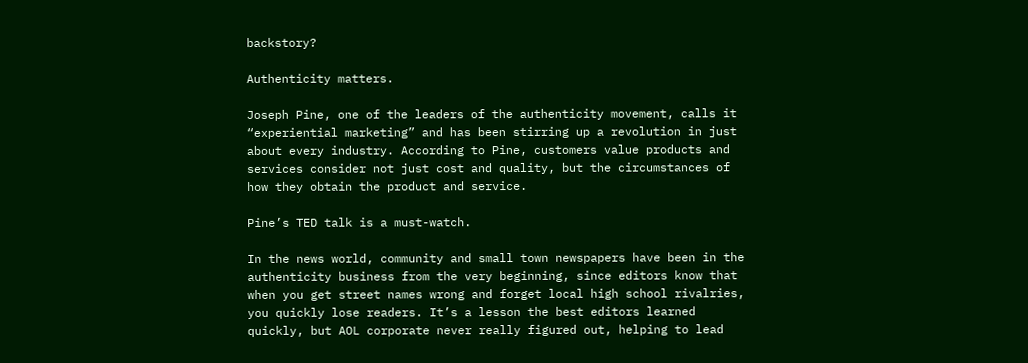backstory?

Authenticity matters.

Joseph Pine, one of the leaders of the authenticity movement, calls it “experiential marketing” and has been stirring up a revolution in just about every industry. According to Pine, customers value products and services consider not just cost and quality, but the circumstances of how they obtain the product and service.

Pine’s TED talk is a must-watch.

In the news world, community and small town newspapers have been in the authenticity business from the very beginning, since editors know that when you get street names wrong and forget local high school rivalries, you quickly lose readers. It’s a lesson the best editors learned quickly, but AOL corporate never really figured out, helping to lead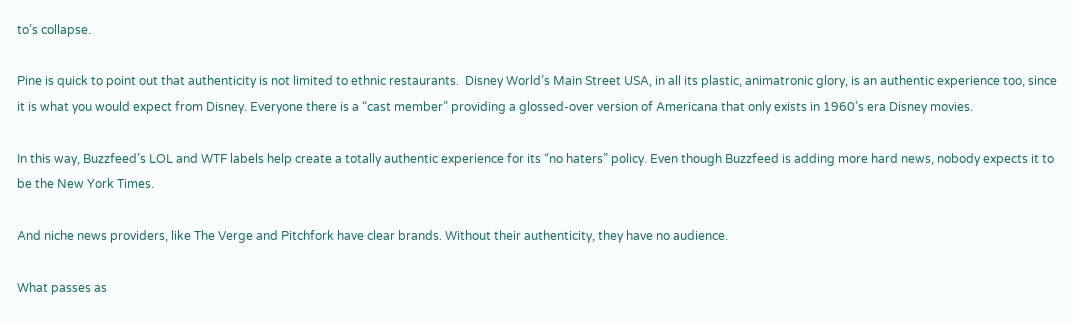to’s collapse.

Pine is quick to point out that authenticity is not limited to ethnic restaurants.  Disney World’s Main Street USA, in all its plastic, animatronic glory, is an authentic experience too, since it is what you would expect from Disney. Everyone there is a “cast member” providing a glossed-over version of Americana that only exists in 1960’s era Disney movies.

In this way, Buzzfeed’s LOL and WTF labels help create a totally authentic experience for its “no haters” policy. Even though Buzzfeed is adding more hard news, nobody expects it to be the New York Times.

And niche news providers, like The Verge and Pitchfork have clear brands. Without their authenticity, they have no audience.

What passes as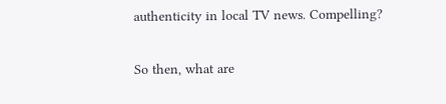authenticity in local TV news. Compelling?

So then, what are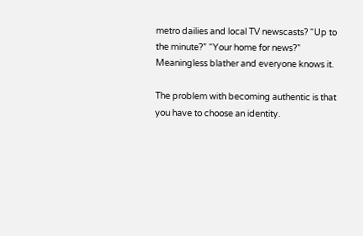metro dailies and local TV newscasts? “Up to the minute?” “Your home for news?” Meaningless blather and everyone knows it.

The problem with becoming authentic is that you have to choose an identity.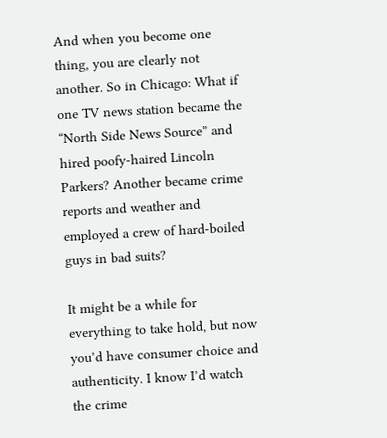And when you become one thing, you are clearly not another. So in Chicago: What if one TV news station became the “North Side News Source” and hired poofy-haired Lincoln Parkers? Another became crime reports and weather and employed a crew of hard-boiled guys in bad suits?

It might be a while for everything to take hold, but now you’d have consumer choice and authenticity. I know I’d watch the crime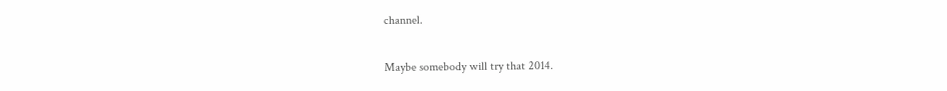channel.

Maybe somebody will try that 2014.